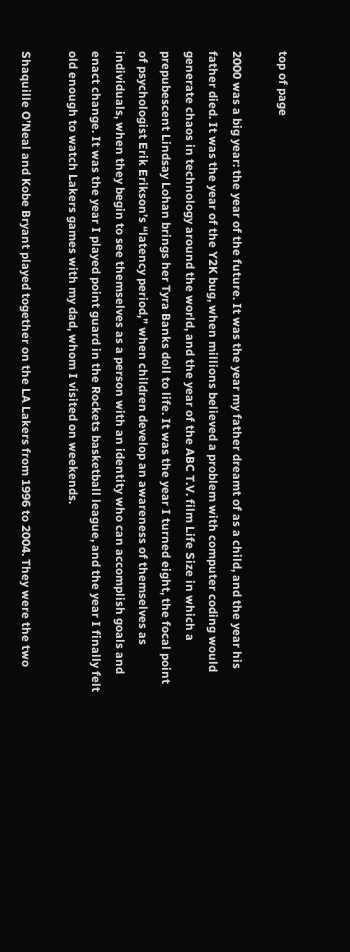top of page

2000 was a big year: the year of the future. It was the year my father dreamt of as a child, and the year his father died. It was the year of the Y2K bug, when millions believed a problem with computer coding would generate chaos in technology around the world, and the year of the ABC T.V. film Life Size in which a prepubescent Lindsay Lohan brings her Tyra Banks doll to life. It was the year I turned eight, the focal point of psychologist Erik Erikson’s “latency period,” when children develop an awareness of themselves as individuals, when they begin to see themselves as a person with an identity who can accomplish goals and enact change. It was the year I played point guard in the Rockets basketball league, and the year I finally felt old enough to watch Lakers games with my dad, whom I visited on weekends.

Shaquille O’Neal and Kobe Bryant played together on the LA Lakers from 1996 to 2004. They were the two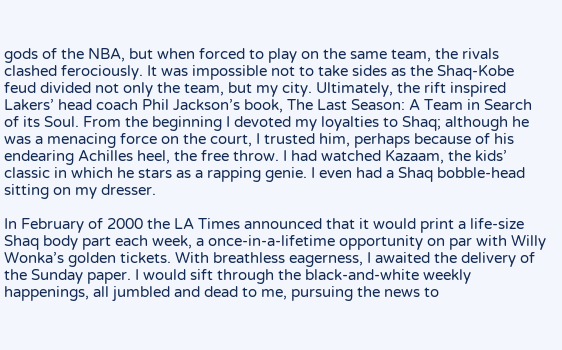gods of the NBA, but when forced to play on the same team, the rivals clashed ferociously. It was impossible not to take sides as the Shaq-Kobe feud divided not only the team, but my city. Ultimately, the rift inspired Lakers’ head coach Phil Jackson’s book, The Last Season: A Team in Search of its Soul. From the beginning I devoted my loyalties to Shaq; although he was a menacing force on the court, I trusted him, perhaps because of his endearing Achilles heel, the free throw. I had watched Kazaam, the kids’ classic in which he stars as a rapping genie. I even had a Shaq bobble-head sitting on my dresser.

In February of 2000 the LA Times announced that it would print a life-size Shaq body part each week, a once-in-a-lifetime opportunity on par with Willy Wonka’s golden tickets. With breathless eagerness, I awaited the delivery of the Sunday paper. I would sift through the black-and-white weekly happenings, all jumbled and dead to me, pursuing the news to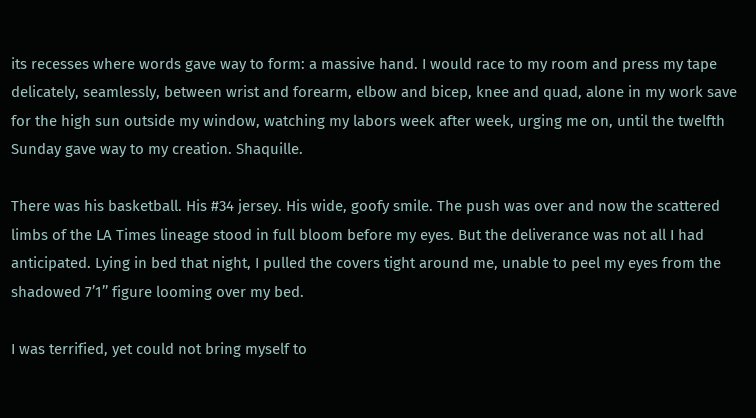its recesses where words gave way to form: a massive hand. I would race to my room and press my tape delicately, seamlessly, between wrist and forearm, elbow and bicep, knee and quad, alone in my work save for the high sun outside my window, watching my labors week after week, urging me on, until the twelfth Sunday gave way to my creation. Shaquille.

There was his basketball. His #34 jersey. His wide, goofy smile. The push was over and now the scattered limbs of the LA Times lineage stood in full bloom before my eyes. But the deliverance was not all I had anticipated. Lying in bed that night, I pulled the covers tight around me, unable to peel my eyes from the shadowed 7’1’’ figure looming over my bed.

I was terrified, yet could not bring myself to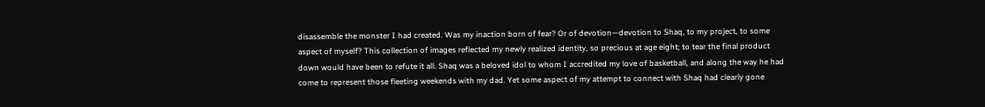disassemble the monster I had created. Was my inaction born of fear? Or of devotion—devotion to Shaq, to my project, to some aspect of myself? This collection of images reflected my newly realized identity, so precious at age eight; to tear the final product down would have been to refute it all. Shaq was a beloved idol to whom I accredited my love of basketball, and along the way he had come to represent those fleeting weekends with my dad. Yet some aspect of my attempt to connect with Shaq had clearly gone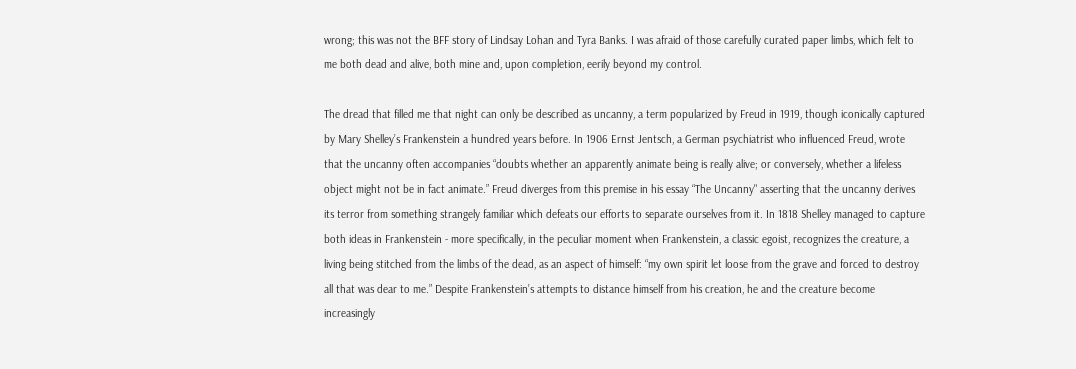wrong; this was not the BFF story of Lindsay Lohan and Tyra Banks. I was afraid of those carefully curated paper limbs, which felt to me both dead and alive, both mine and, upon completion, eerily beyond my control.

The dread that filled me that night can only be described as uncanny, a term popularized by Freud in 1919, though iconically captured by Mary Shelley’s Frankenstein a hundred years before. In 1906 Ernst Jentsch, a German psychiatrist who influenced Freud, wrote that the uncanny often accompanies “doubts whether an apparently animate being is really alive; or conversely, whether a lifeless object might not be in fact animate.” Freud diverges from this premise in his essay “The Uncanny" asserting that the uncanny derives its terror from something strangely familiar which defeats our efforts to separate ourselves from it. In 1818 Shelley managed to capture both ideas in Frankenstein - more specifically, in the peculiar moment when Frankenstein, a classic egoist, recognizes the creature, a living being stitched from the limbs of the dead, as an aspect of himself: “my own spirit let loose from the grave and forced to destroy all that was dear to me.” Despite Frankenstein’s attempts to distance himself from his creation, he and the creature become increasingly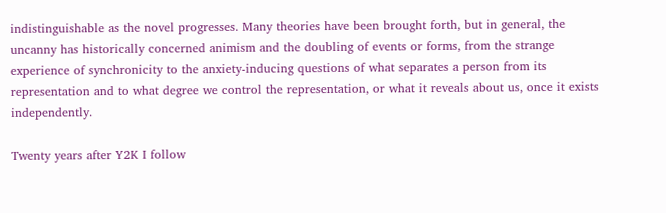indistinguishable as the novel progresses. Many theories have been brought forth, but in general, the uncanny has historically concerned animism and the doubling of events or forms, from the strange experience of synchronicity to the anxiety-inducing questions of what separates a person from its representation and to what degree we control the representation, or what it reveals about us, once it exists independently.

Twenty years after Y2K I follow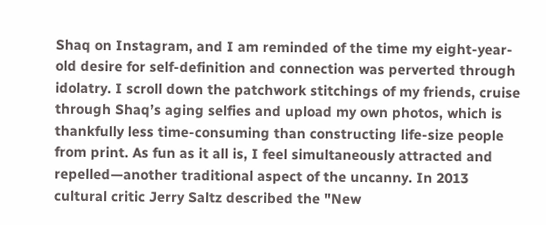Shaq on Instagram, and I am reminded of the time my eight-year-old desire for self-definition and connection was perverted through idolatry. I scroll down the patchwork stitchings of my friends, cruise through Shaq’s aging selfies and upload my own photos, which is thankfully less time-consuming than constructing life-size people from print. As fun as it all is, I feel simultaneously attracted and repelled—another traditional aspect of the uncanny. In 2013 cultural critic Jerry Saltz described the "New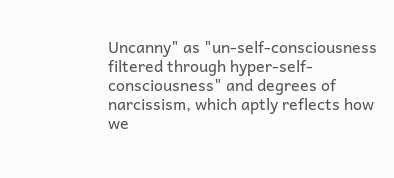Uncanny" as "un-self-consciousness filtered through hyper-self- consciousness" and degrees of narcissism, which aptly reflects how we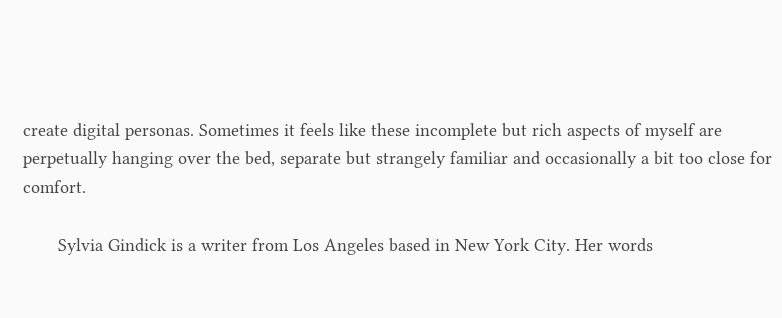create digital personas. Sometimes it feels like these incomplete but rich aspects of myself are perpetually hanging over the bed, separate but strangely familiar and occasionally a bit too close for comfort.

       Sylvia Gindick is a writer from Los Angeles based in New York City. Her words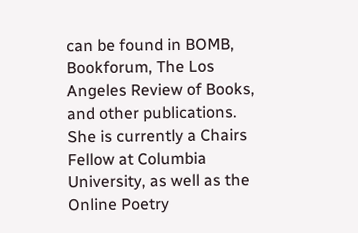can be found in BOMB, Bookforum, The Los Angeles Review of Books, and other publications. She is currently a Chairs Fellow at Columbia University, as well as the Online Poetry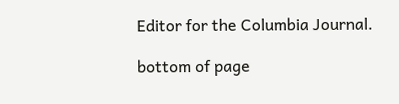Editor for the Columbia Journal.

bottom of page